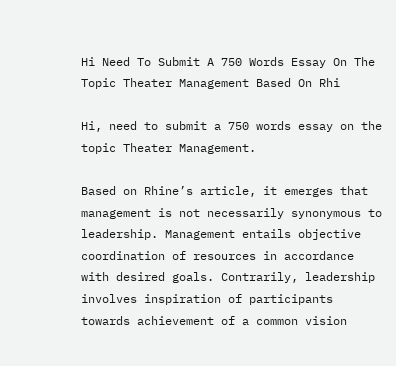Hi Need To Submit A 750 Words Essay On The Topic Theater Management Based On Rhi

Hi, need to submit a 750 words essay on the topic Theater Management.

Based on Rhine’s article, it emerges that management is not necessarily synonymous to leadership. Management entails objective coordination of resources in accordance with desired goals. Contrarily, leadership involves inspiration of participants towards achievement of a common vision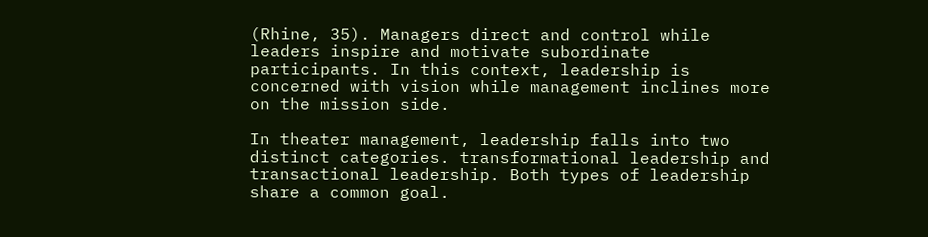(Rhine, 35). Managers direct and control while leaders inspire and motivate subordinate participants. In this context, leadership is concerned with vision while management inclines more on the mission side.

In theater management, leadership falls into two distinct categories. transformational leadership and transactional leadership. Both types of leadership share a common goal.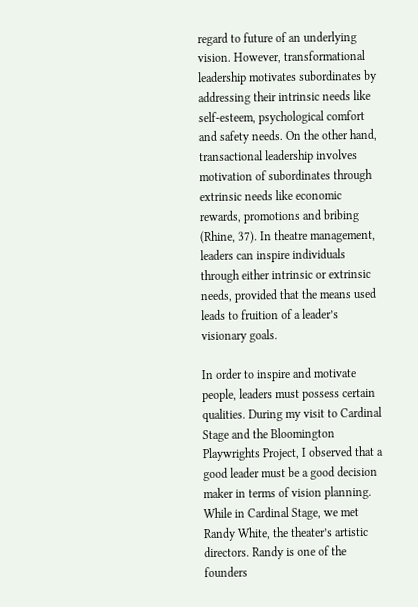regard to future of an underlying vision. However, transformational leadership motivates subordinates by addressing their intrinsic needs like self-esteem, psychological comfort and safety needs. On the other hand, transactional leadership involves motivation of subordinates through extrinsic needs like economic rewards, promotions and bribing (Rhine, 37). In theatre management, leaders can inspire individuals through either intrinsic or extrinsic needs, provided that the means used leads to fruition of a leader’s visionary goals.

In order to inspire and motivate people, leaders must possess certain qualities. During my visit to Cardinal Stage and the Bloomington Playwrights Project, I observed that a good leader must be a good decision maker in terms of vision planning. While in Cardinal Stage, we met Randy White, the theater’s artistic directors. Randy is one of the founders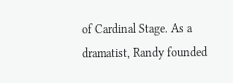of Cardinal Stage. As a dramatist, Randy founded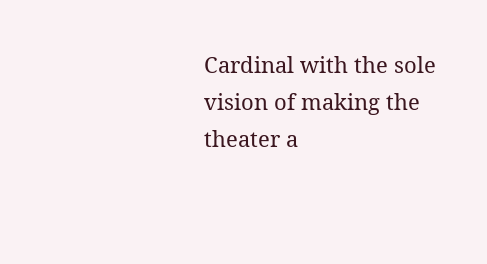Cardinal with the sole vision of making the theater a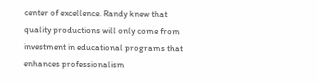center of excellence. Randy knew that quality productions will only come from investment in educational programs that enhances professionalism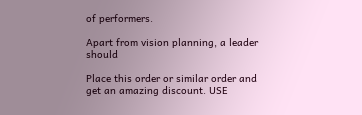of performers.

Apart from vision planning, a leader should

Place this order or similar order and get an amazing discount. USE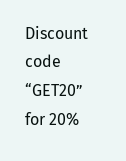Discount code “GET20” for 20%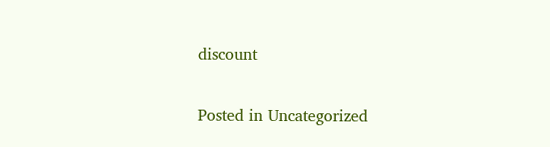discount

Posted in Uncategorized